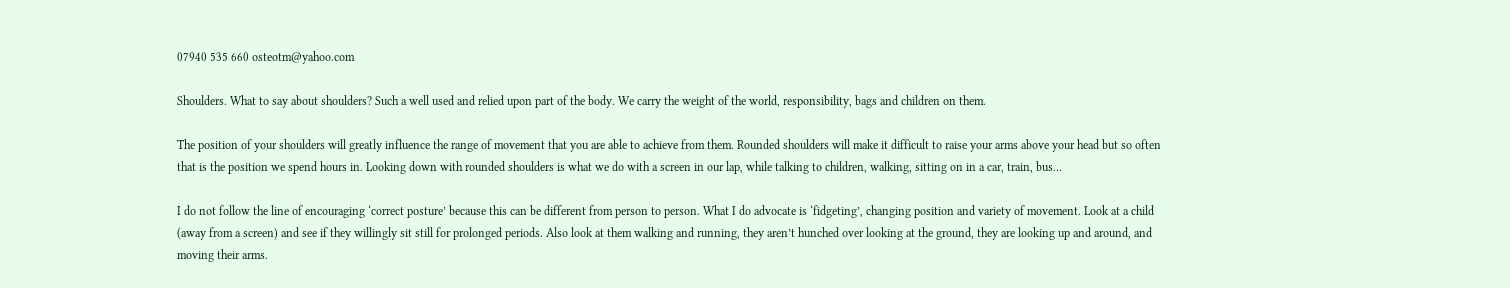07940 535 660 osteotm@yahoo.com

Shoulders. What to say about shoulders? Such a well used and relied upon part of the body. We carry the weight of the world, responsibility, bags and children on them.

The position of your shoulders will greatly influence the range of movement that you are able to achieve from them. Rounded shoulders will make it difficult to raise your arms above your head but so often that is the position we spend hours in. Looking down with rounded shoulders is what we do with a screen in our lap, while talking to children, walking, sitting on in a car, train, bus…

I do not follow the line of encouraging ‘correct posture’ because this can be different from person to person. What I do advocate is ‘fidgeting’, changing position and variety of movement. Look at a child (away from a screen) and see if they willingly sit still for prolonged periods. Also look at them walking and running, they aren’t hunched over looking at the ground, they are looking up and around, and moving their arms.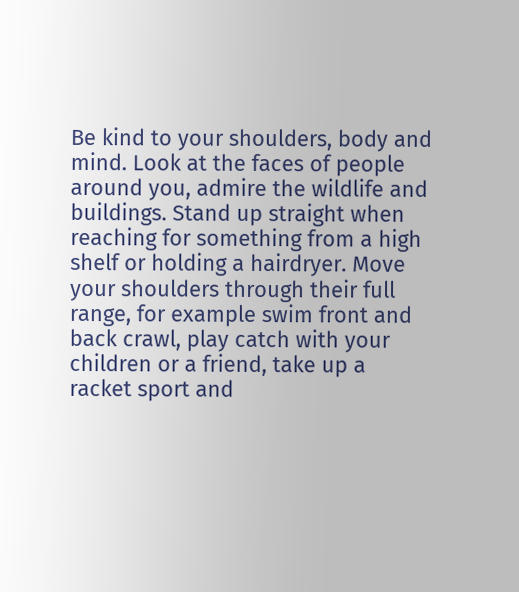Be kind to your shoulders, body and mind. Look at the faces of people around you, admire the wildlife and buildings. Stand up straight when reaching for something from a high shelf or holding a hairdryer. Move your shoulders through their full range, for example swim front and back crawl, play catch with your children or a friend, take up a racket sport and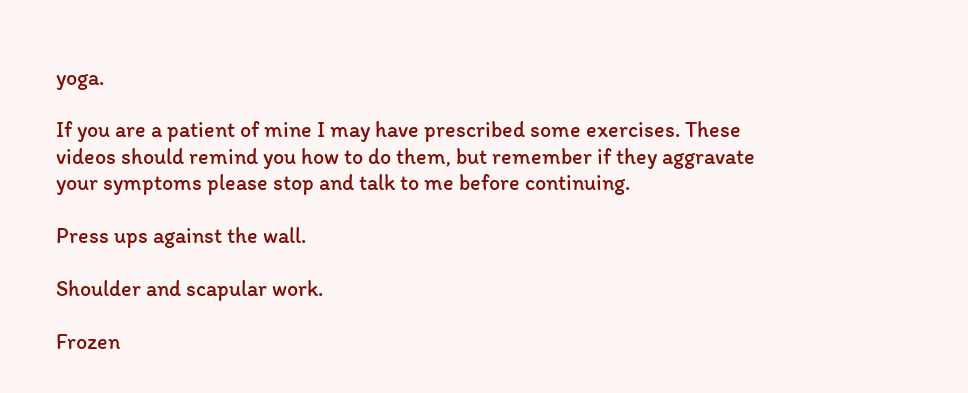yoga.

If you are a patient of mine I may have prescribed some exercises. These videos should remind you how to do them, but remember if they aggravate your symptoms please stop and talk to me before continuing.

Press ups against the wall.

Shoulder and scapular work.

Frozen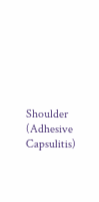Shoulder (Adhesive Capsulitis)